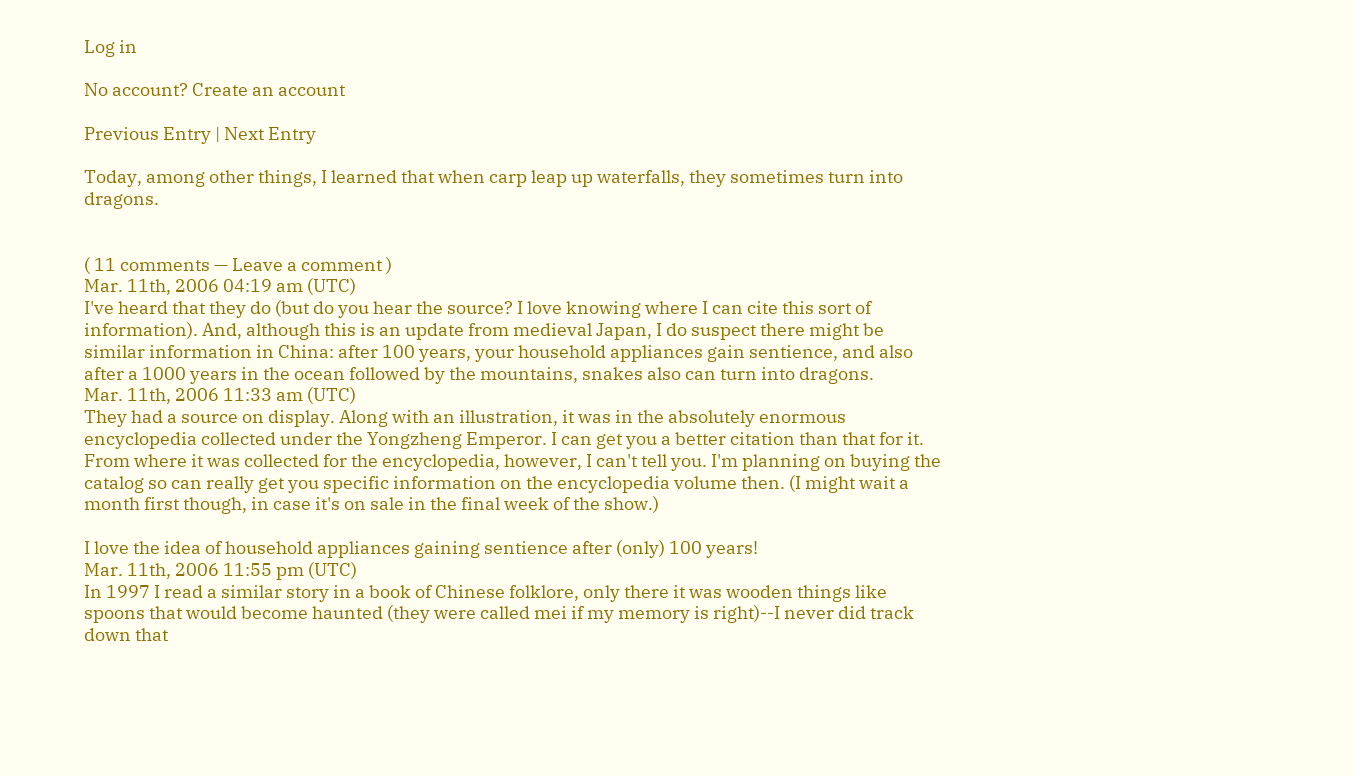Log in

No account? Create an account

Previous Entry | Next Entry

Today, among other things, I learned that when carp leap up waterfalls, they sometimes turn into dragons.


( 11 comments — Leave a comment )
Mar. 11th, 2006 04:19 am (UTC)
I've heard that they do (but do you hear the source? I love knowing where I can cite this sort of information). And, although this is an update from medieval Japan, I do suspect there might be similar information in China: after 100 years, your household appliances gain sentience, and also after a 1000 years in the ocean followed by the mountains, snakes also can turn into dragons.
Mar. 11th, 2006 11:33 am (UTC)
They had a source on display. Along with an illustration, it was in the absolutely enormous encyclopedia collected under the Yongzheng Emperor. I can get you a better citation than that for it. From where it was collected for the encyclopedia, however, I can't tell you. I'm planning on buying the catalog so can really get you specific information on the encyclopedia volume then. (I might wait a month first though, in case it's on sale in the final week of the show.)

I love the idea of household appliances gaining sentience after (only) 100 years!
Mar. 11th, 2006 11:55 pm (UTC)
In 1997 I read a similar story in a book of Chinese folklore, only there it was wooden things like spoons that would become haunted (they were called mei if my memory is right)--I never did track down that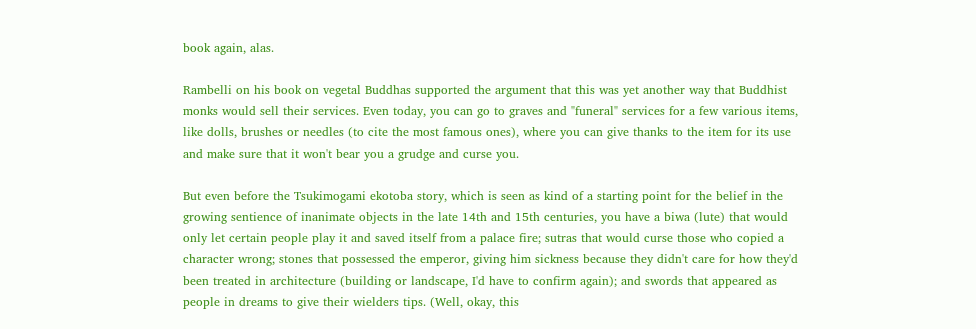book again, alas.

Rambelli on his book on vegetal Buddhas supported the argument that this was yet another way that Buddhist monks would sell their services. Even today, you can go to graves and "funeral" services for a few various items, like dolls, brushes or needles (to cite the most famous ones), where you can give thanks to the item for its use and make sure that it won't bear you a grudge and curse you.

But even before the Tsukimogami ekotoba story, which is seen as kind of a starting point for the belief in the growing sentience of inanimate objects in the late 14th and 15th centuries, you have a biwa (lute) that would only let certain people play it and saved itself from a palace fire; sutras that would curse those who copied a character wrong; stones that possessed the emperor, giving him sickness because they didn't care for how they'd been treated in architecture (building or landscape, I'd have to confirm again); and swords that appeared as people in dreams to give their wielders tips. (Well, okay, this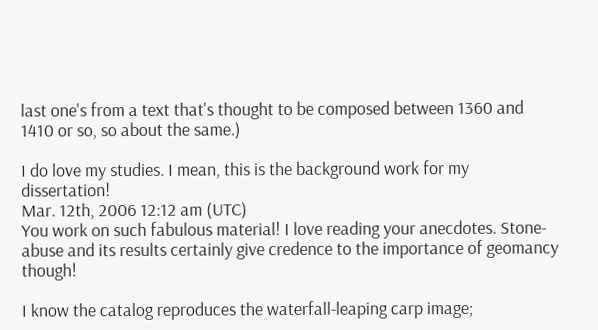last one's from a text that's thought to be composed between 1360 and 1410 or so, so about the same.)

I do love my studies. I mean, this is the background work for my dissertation!
Mar. 12th, 2006 12:12 am (UTC)
You work on such fabulous material! I love reading your anecdotes. Stone-abuse and its results certainly give credence to the importance of geomancy though!

I know the catalog reproduces the waterfall-leaping carp image;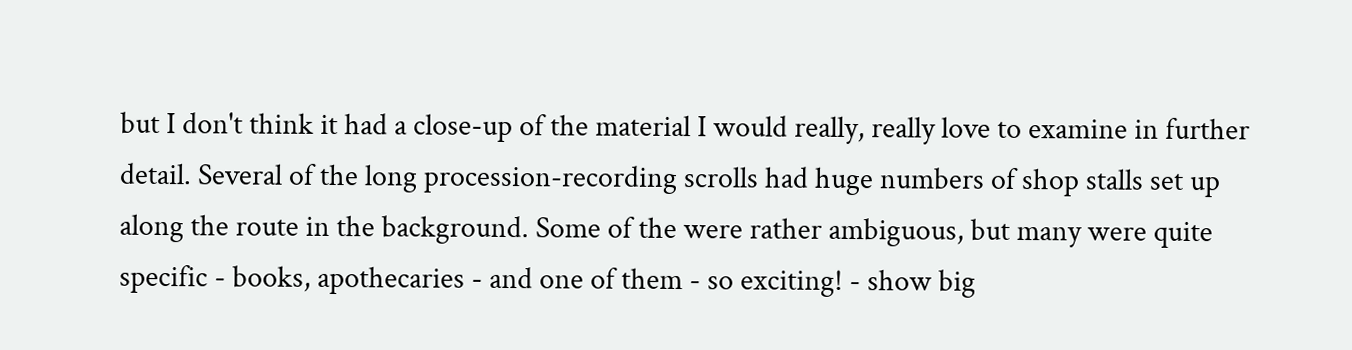but I don't think it had a close-up of the material I would really, really love to examine in further detail. Several of the long procession-recording scrolls had huge numbers of shop stalls set up along the route in the background. Some of the were rather ambiguous, but many were quite specific - books, apothecaries - and one of them - so exciting! - show big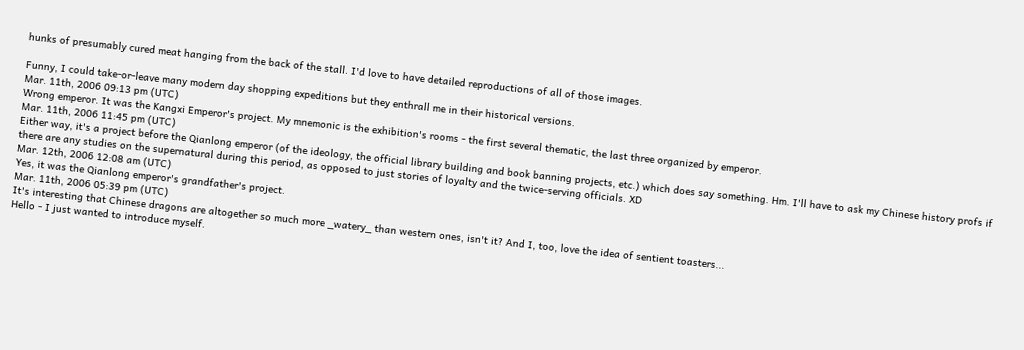hunks of presumably cured meat hanging from the back of the stall. I'd love to have detailed reproductions of all of those images.

Funny, I could take-or-leave many modern day shopping expeditions but they enthrall me in their historical versions.
Mar. 11th, 2006 09:13 pm (UTC)
Wrong emperor. It was the Kangxi Emperor's project. My mnemonic is the exhibition's rooms - the first several thematic, the last three organized by emperor.
Mar. 11th, 2006 11:45 pm (UTC)
Either way, it's a project before the Qianlong emperor (of the ideology, the official library building and book banning projects, etc.) which does say something. Hm. I'll have to ask my Chinese history profs if there are any studies on the supernatural during this period, as opposed to just stories of loyalty and the twice-serving officials. XD
Mar. 12th, 2006 12:08 am (UTC)
Yes, it was the Qianlong emperor's grandfather's project.
Mar. 11th, 2006 05:39 pm (UTC)
It's interesting that Chinese dragons are altogether so much more _watery_ than western ones, isn't it? And I, too, love the idea of sentient toasters...
Hello - I just wanted to introduce myself.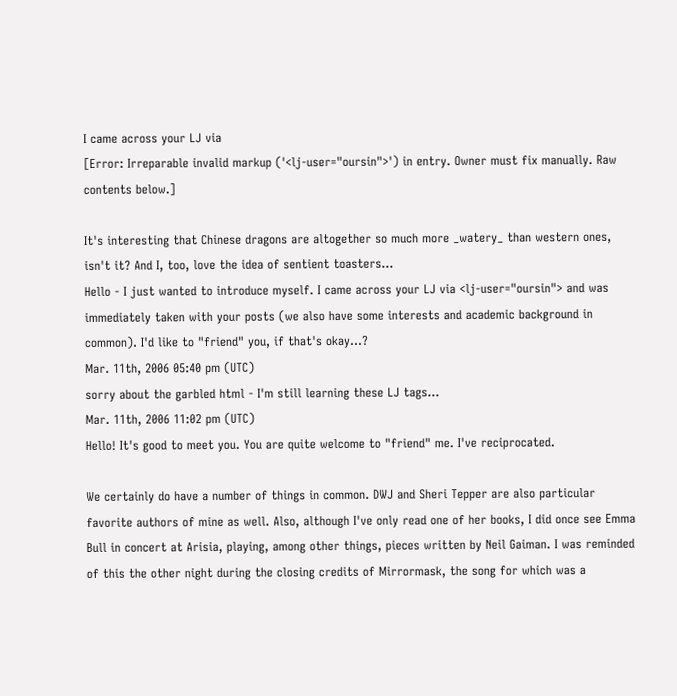I came across your LJ via
[Error: Irreparable invalid markup ('<lj-user="oursin">') in entry. Owner must fix manually. Raw contents below.]

It's interesting that Chinese dragons are altogether so much more _watery_ than western ones, isn't it? And I, too, love the idea of sentient toasters...
Hello - I just wanted to introduce myself. I came across your LJ via <lj-user="oursin"> and was immediately taken with your posts (we also have some interests and academic background in common). I'd like to "friend" you, if that's okay...?
Mar. 11th, 2006 05:40 pm (UTC)
sorry about the garbled html - I'm still learning these LJ tags...
Mar. 11th, 2006 11:02 pm (UTC)
Hello! It's good to meet you. You are quite welcome to "friend" me. I've reciprocated.

We certainly do have a number of things in common. DWJ and Sheri Tepper are also particular favorite authors of mine as well. Also, although I've only read one of her books, I did once see Emma Bull in concert at Arisia, playing, among other things, pieces written by Neil Gaiman. I was reminded of this the other night during the closing credits of Mirrormask, the song for which was a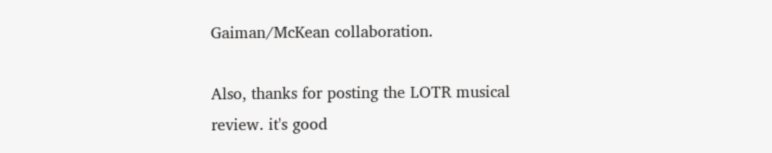Gaiman/McKean collaboration.

Also, thanks for posting the LOTR musical review. it's good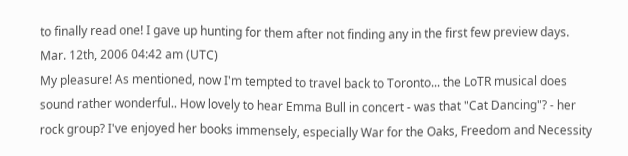to finally read one! I gave up hunting for them after not finding any in the first few preview days.
Mar. 12th, 2006 04:42 am (UTC)
My pleasure! As mentioned, now I'm tempted to travel back to Toronto... the LoTR musical does sound rather wonderful.. How lovely to hear Emma Bull in concert - was that "Cat Dancing"? - her rock group? I've enjoyed her books immensely, especially War for the Oaks, Freedom and Necessity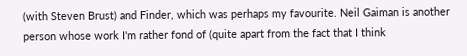(with Steven Brust) and Finder, which was perhaps my favourite. Neil Gaiman is another person whose work I'm rather fond of (quite apart from the fact that I think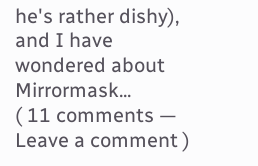he's rather dishy), and I have wondered about Mirrormask...
( 11 comments — Leave a comment )